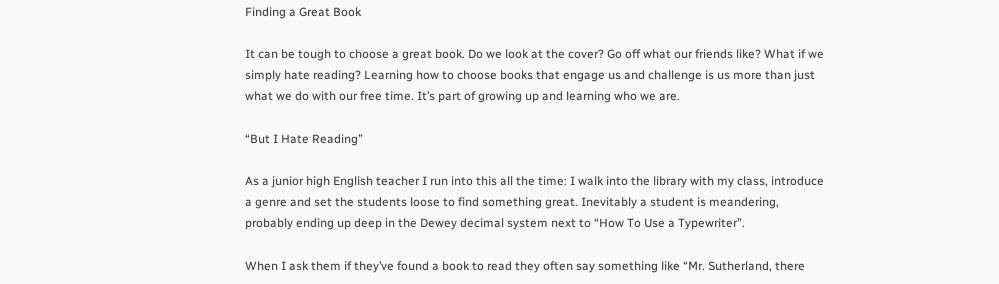Finding a Great Book

It can be tough to choose a great book. Do we look at the cover? Go off what our friends like? What if we simply hate reading? Learning how to choose books that engage us and challenge is us more than just what we do with our free time. It’s part of growing up and learning who we are.

“But I Hate Reading”

As a junior high English teacher I run into this all the time: I walk into the library with my class, introduce a genre and set the students loose to find something great. Inevitably a student is meandering, probably ending up deep in the Dewey decimal system next to “How To Use a Typewriter”.

When I ask them if they’ve found a book to read they often say something like “Mr. Sutherland, there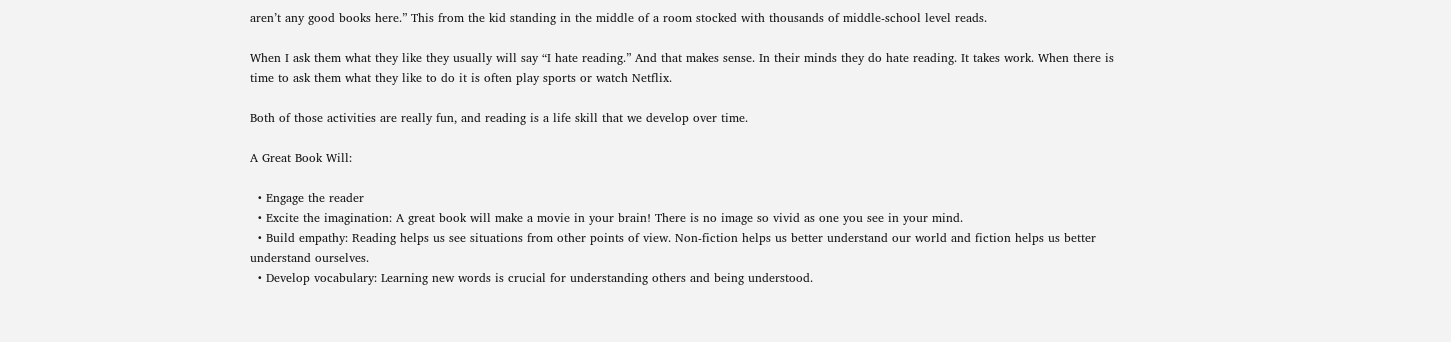aren’t any good books here.” This from the kid standing in the middle of a room stocked with thousands of middle-school level reads.

When I ask them what they like they usually will say “I hate reading.” And that makes sense. In their minds they do hate reading. It takes work. When there is time to ask them what they like to do it is often play sports or watch Netflix.

Both of those activities are really fun, and reading is a life skill that we develop over time.

A Great Book Will:

  • Engage the reader
  • Excite the imagination: A great book will make a movie in your brain! There is no image so vivid as one you see in your mind.
  • Build empathy: Reading helps us see situations from other points of view. Non-fiction helps us better understand our world and fiction helps us better understand ourselves.
  • Develop vocabulary: Learning new words is crucial for understanding others and being understood.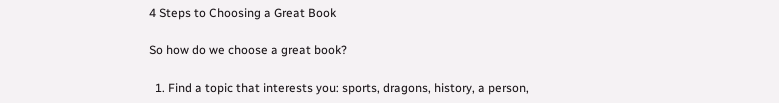4 Steps to Choosing a Great Book

So how do we choose a great book?

  1. Find a topic that interests you: sports, dragons, history, a person,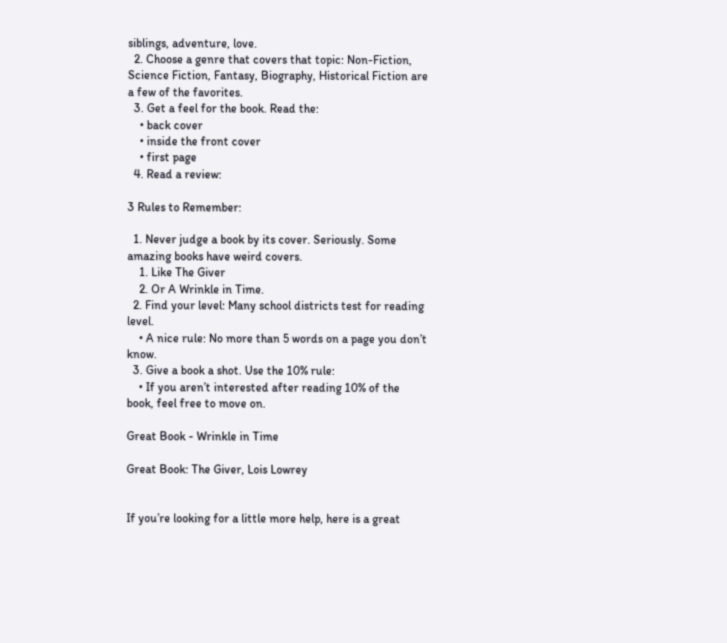siblings, adventure, love.
  2. Choose a genre that covers that topic: Non-Fiction, Science Fiction, Fantasy, Biography, Historical Fiction are a few of the favorites.
  3. Get a feel for the book. Read the:
    • back cover
    • inside the front cover
    • first page
  4. Read a review:

3 Rules to Remember:

  1. Never judge a book by its cover. Seriously. Some amazing books have weird covers.
    1. Like The Giver
    2. Or A Wrinkle in Time.
  2. Find your level: Many school districts test for reading level.
    • A nice rule: No more than 5 words on a page you don’t know.
  3. Give a book a shot. Use the 10% rule:
    • If you aren’t interested after reading 10% of the book, feel free to move on.

Great Book - Wrinkle in Time

Great Book: The Giver, Lois Lowrey


If you’re looking for a little more help, here is a great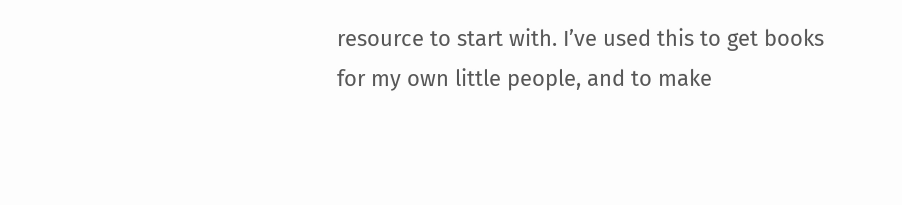resource to start with. I’ve used this to get books for my own little people, and to make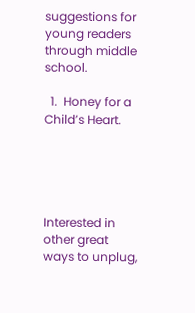suggestions for young readers through middle school.

  1.  Honey for a Child’s Heart.





Interested in other great ways to unplug,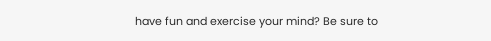have fun and exercise your mind? Be sure to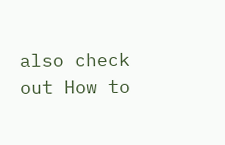also check out How to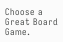Choose a Great Board Game.